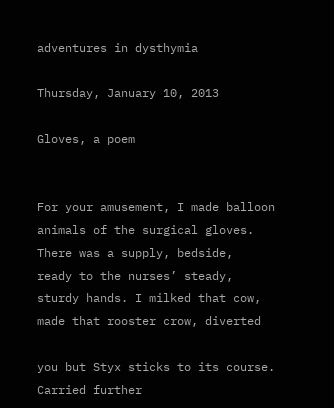adventures in dysthymia

Thursday, January 10, 2013

Gloves, a poem


For your amusement, I made balloon
animals of the surgical gloves.
There was a supply, bedside,
ready to the nurses’ steady,
sturdy hands. I milked that cow,
made that rooster crow, diverted

you but Styx sticks to its course.
Carried further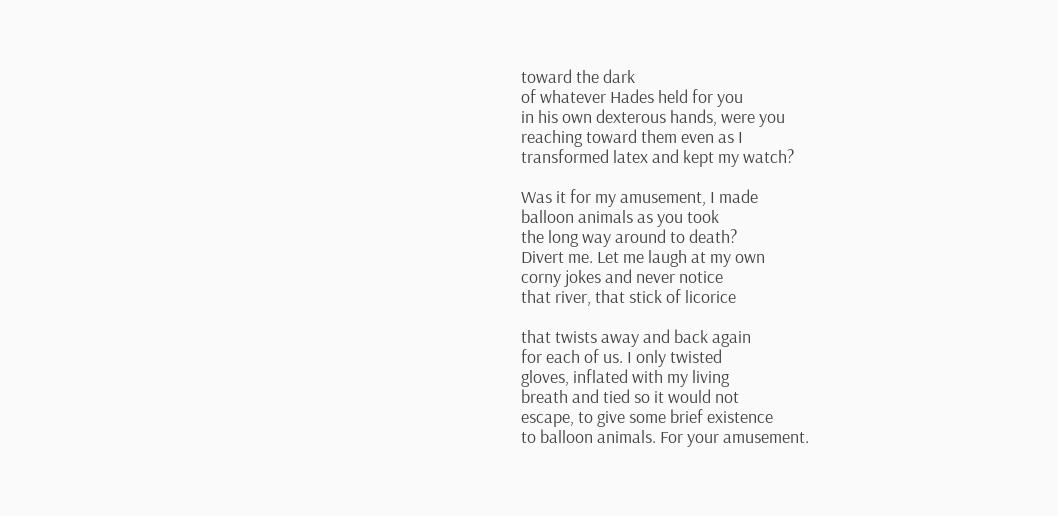toward the dark
of whatever Hades held for you
in his own dexterous hands, were you
reaching toward them even as I
transformed latex and kept my watch?

Was it for my amusement, I made
balloon animals as you took
the long way around to death?
Divert me. Let me laugh at my own
corny jokes and never notice
that river, that stick of licorice

that twists away and back again
for each of us. I only twisted
gloves, inflated with my living
breath and tied so it would not
escape, to give some brief existence
to balloon animals. For your amusement.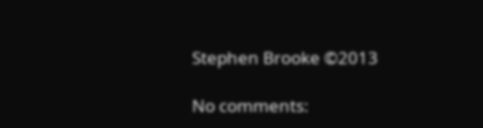Stephen Brooke ©2013

No comments: